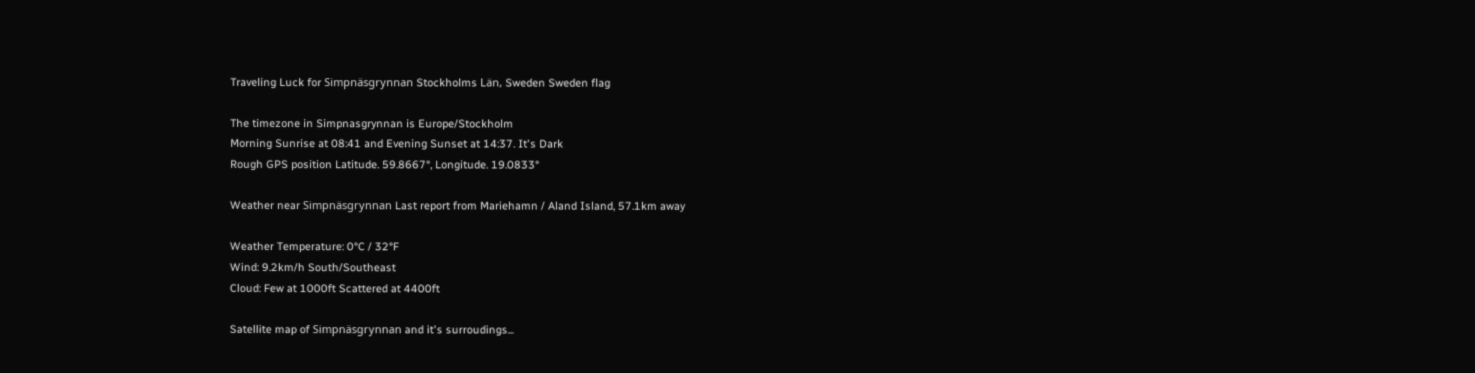Traveling Luck for Simpnäsgrynnan Stockholms Län, Sweden Sweden flag

The timezone in Simpnasgrynnan is Europe/Stockholm
Morning Sunrise at 08:41 and Evening Sunset at 14:37. It's Dark
Rough GPS position Latitude. 59.8667°, Longitude. 19.0833°

Weather near Simpnäsgrynnan Last report from Mariehamn / Aland Island, 57.1km away

Weather Temperature: 0°C / 32°F
Wind: 9.2km/h South/Southeast
Cloud: Few at 1000ft Scattered at 4400ft

Satellite map of Simpnäsgrynnan and it's surroudings...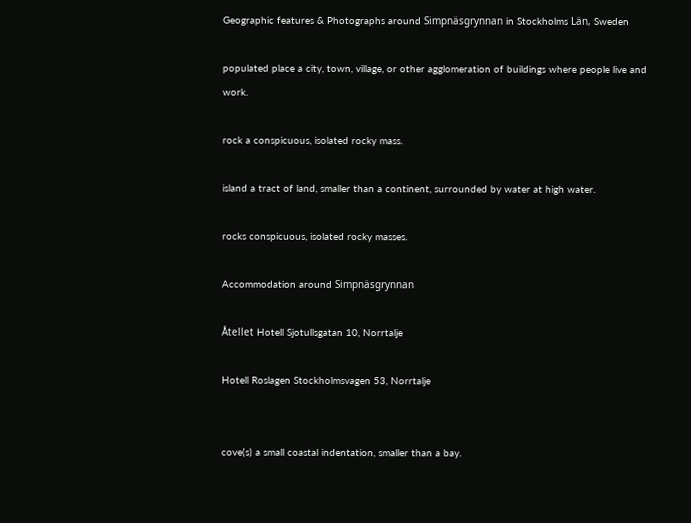Geographic features & Photographs around Simpnäsgrynnan in Stockholms Län, Sweden

populated place a city, town, village, or other agglomeration of buildings where people live and work.

rock a conspicuous, isolated rocky mass.

island a tract of land, smaller than a continent, surrounded by water at high water.

rocks conspicuous, isolated rocky masses.

Accommodation around Simpnäsgrynnan

Åtellet Hotell Sjotullsgatan 10, Norrtalje

Hotell Roslagen Stockholmsvagen 53, Norrtalje


cove(s) a small coastal indentation, smaller than a bay.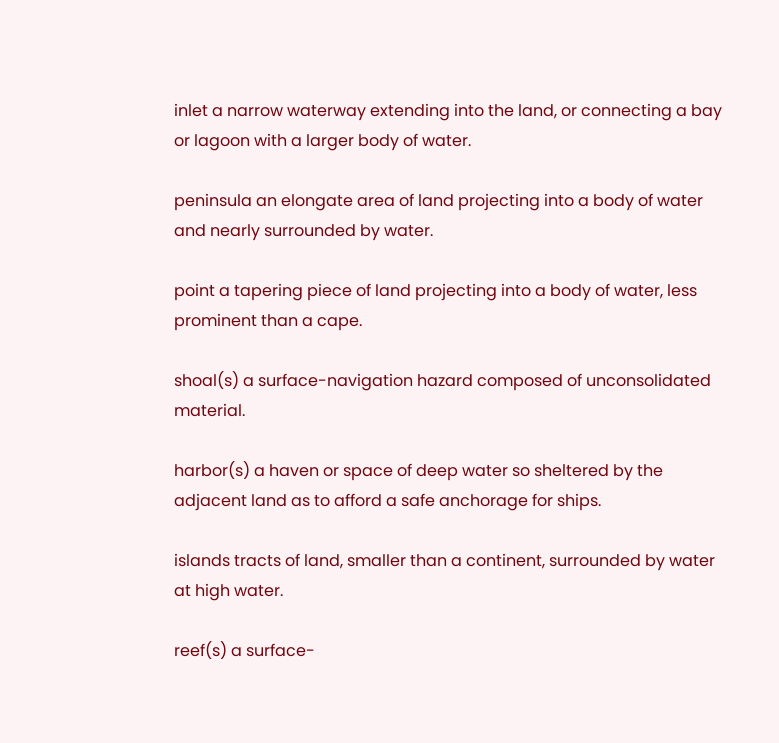inlet a narrow waterway extending into the land, or connecting a bay or lagoon with a larger body of water.

peninsula an elongate area of land projecting into a body of water and nearly surrounded by water.

point a tapering piece of land projecting into a body of water, less prominent than a cape.

shoal(s) a surface-navigation hazard composed of unconsolidated material.

harbor(s) a haven or space of deep water so sheltered by the adjacent land as to afford a safe anchorage for ships.

islands tracts of land, smaller than a continent, surrounded by water at high water.

reef(s) a surface-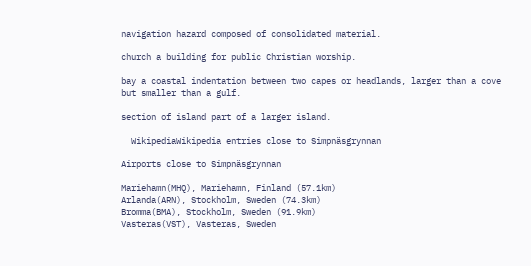navigation hazard composed of consolidated material.

church a building for public Christian worship.

bay a coastal indentation between two capes or headlands, larger than a cove but smaller than a gulf.

section of island part of a larger island.

  WikipediaWikipedia entries close to Simpnäsgrynnan

Airports close to Simpnäsgrynnan

Mariehamn(MHQ), Mariehamn, Finland (57.1km)
Arlanda(ARN), Stockholm, Sweden (74.3km)
Bromma(BMA), Stockholm, Sweden (91.9km)
Vasteras(VST), Vasteras, Sweden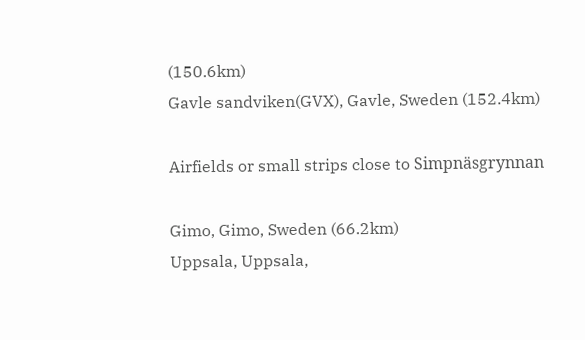(150.6km)
Gavle sandviken(GVX), Gavle, Sweden (152.4km)

Airfields or small strips close to Simpnäsgrynnan

Gimo, Gimo, Sweden (66.2km)
Uppsala, Uppsala,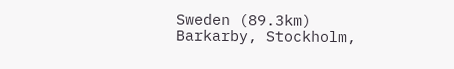Sweden (89.3km)
Barkarby, Stockholm,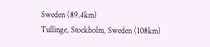Sweden (89.4km)
Tullinge, Stockholm, Sweden (108km)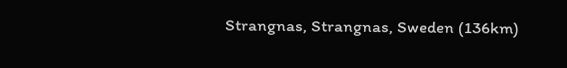Strangnas, Strangnas, Sweden (136km)